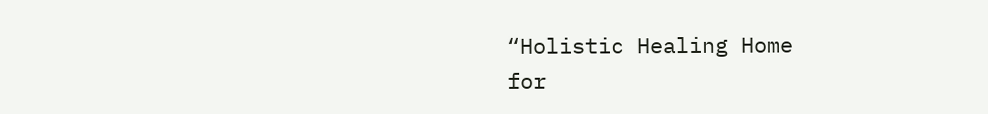“Holistic Healing Home
for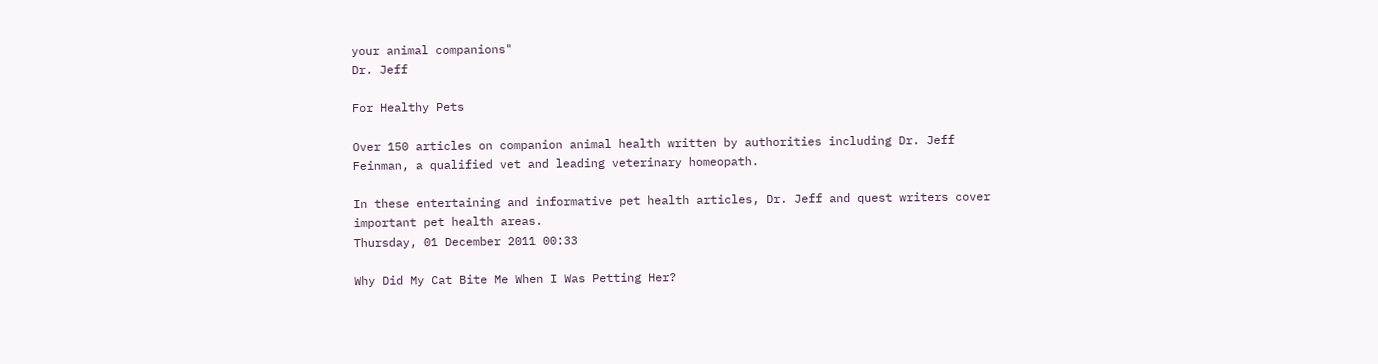your animal companions"
Dr. Jeff

For Healthy Pets

Over 150 articles on companion animal health written by authorities including Dr. Jeff Feinman, a qualified vet and leading veterinary homeopath.

In these entertaining and informative pet health articles, Dr. Jeff and quest writers cover important pet health areas.
Thursday, 01 December 2011 00:33

Why Did My Cat Bite Me When I Was Petting Her?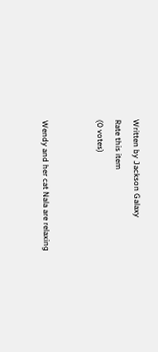Written by Jackson Galaxy
Rate this item
(0 votes)


Wendy and her cat Nala are relaxing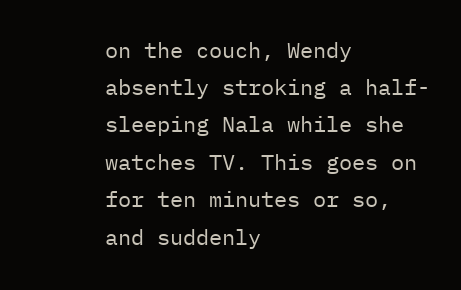on the couch, Wendy absently stroking a half-sleeping Nala while she watches TV. This goes on for ten minutes or so, and suddenly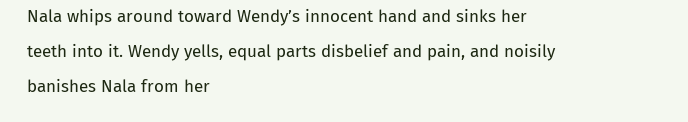Nala whips around toward Wendy’s innocent hand and sinks her teeth into it. Wendy yells, equal parts disbelief and pain, and noisily banishes Nala from her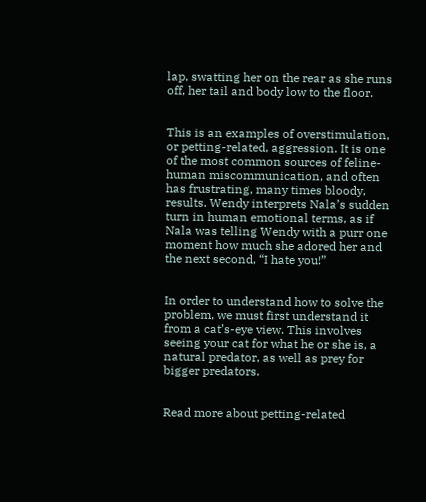lap, swatting her on the rear as she runs off, her tail and body low to the floor.


This is an examples of overstimulation, or petting-related, aggression. It is one of the most common sources of feline-human miscommunication, and often has frustrating, many times bloody, results. Wendy interprets Nala’s sudden turn in human emotional terms, as if Nala was telling Wendy with a purr one moment how much she adored her and the next second, “I hate you!”


In order to understand how to solve the problem, we must first understand it from a cat’s-eye view. This involves seeing your cat for what he or she is, a natural predator, as well as prey for bigger predators.


Read more about petting-related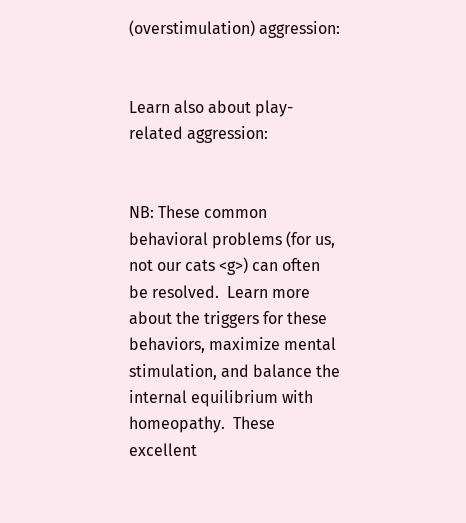(overstimulation) aggression:


Learn also about play-related aggression:


NB: These common behavioral problems (for us, not our cats <g>) can often be resolved.  Learn more about the triggers for these behaviors, maximize mental stimulation, and balance the internal equilibrium with homeopathy.  These excellent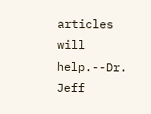articles will help.--Dr. Jeff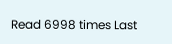Read 6998 times Last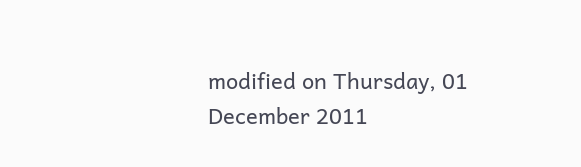modified on Thursday, 01 December 2011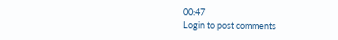00:47
Login to post comments